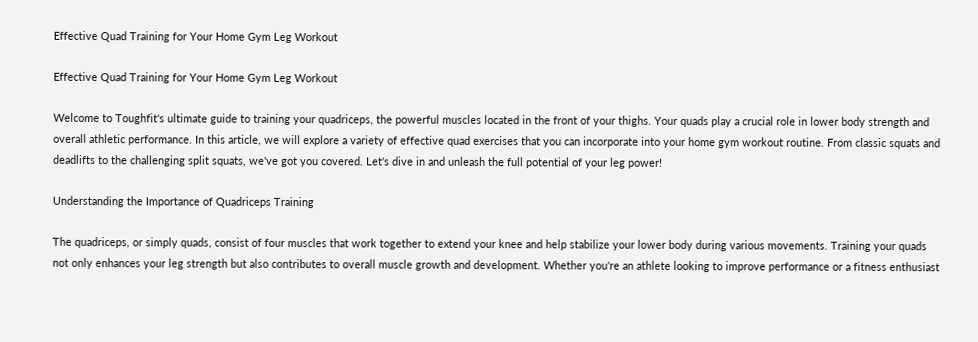Effective Quad Training for Your Home Gym Leg Workout

Effective Quad Training for Your Home Gym Leg Workout

Welcome to Toughfit's ultimate guide to training your quadriceps, the powerful muscles located in the front of your thighs. Your quads play a crucial role in lower body strength and overall athletic performance. In this article, we will explore a variety of effective quad exercises that you can incorporate into your home gym workout routine. From classic squats and deadlifts to the challenging split squats, we've got you covered. Let's dive in and unleash the full potential of your leg power!

Understanding the Importance of Quadriceps Training

The quadriceps, or simply quads, consist of four muscles that work together to extend your knee and help stabilize your lower body during various movements. Training your quads not only enhances your leg strength but also contributes to overall muscle growth and development. Whether you're an athlete looking to improve performance or a fitness enthusiast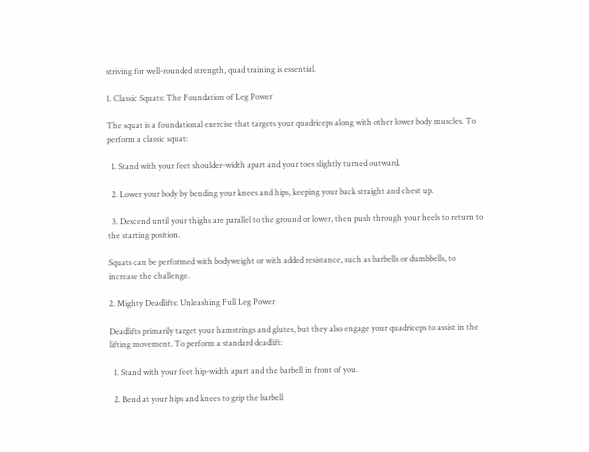striving for well-rounded strength, quad training is essential.

1. Classic Squats: The Foundation of Leg Power

The squat is a foundational exercise that targets your quadriceps along with other lower body muscles. To perform a classic squat:

  1. Stand with your feet shoulder-width apart and your toes slightly turned outward.

  2. Lower your body by bending your knees and hips, keeping your back straight and chest up.

  3. Descend until your thighs are parallel to the ground or lower, then push through your heels to return to the starting position.

Squats can be performed with bodyweight or with added resistance, such as barbells or dumbbells, to increase the challenge.

2. Mighty Deadlifts: Unleashing Full Leg Power

Deadlifts primarily target your hamstrings and glutes, but they also engage your quadriceps to assist in the lifting movement. To perform a standard deadlift:

  1. Stand with your feet hip-width apart and the barbell in front of you.

  2. Bend at your hips and knees to grip the barbell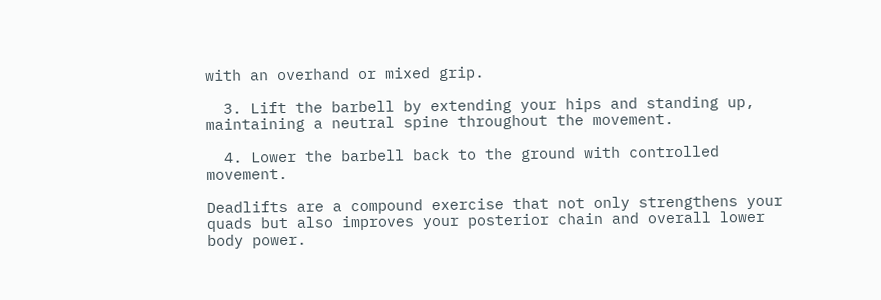with an overhand or mixed grip.

  3. Lift the barbell by extending your hips and standing up, maintaining a neutral spine throughout the movement.

  4. Lower the barbell back to the ground with controlled movement.

Deadlifts are a compound exercise that not only strengthens your quads but also improves your posterior chain and overall lower body power.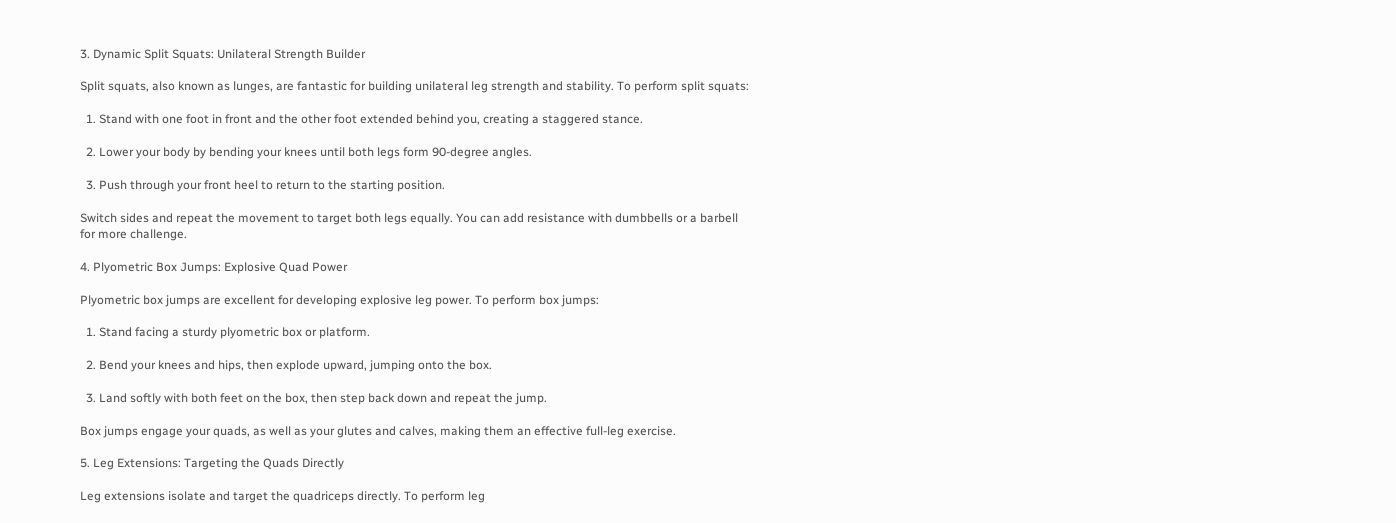3. Dynamic Split Squats: Unilateral Strength Builder

Split squats, also known as lunges, are fantastic for building unilateral leg strength and stability. To perform split squats:

  1. Stand with one foot in front and the other foot extended behind you, creating a staggered stance.

  2. Lower your body by bending your knees until both legs form 90-degree angles.

  3. Push through your front heel to return to the starting position.

Switch sides and repeat the movement to target both legs equally. You can add resistance with dumbbells or a barbell for more challenge.

4. Plyometric Box Jumps: Explosive Quad Power

Plyometric box jumps are excellent for developing explosive leg power. To perform box jumps:

  1. Stand facing a sturdy plyometric box or platform.

  2. Bend your knees and hips, then explode upward, jumping onto the box.

  3. Land softly with both feet on the box, then step back down and repeat the jump.

Box jumps engage your quads, as well as your glutes and calves, making them an effective full-leg exercise.

5. Leg Extensions: Targeting the Quads Directly

Leg extensions isolate and target the quadriceps directly. To perform leg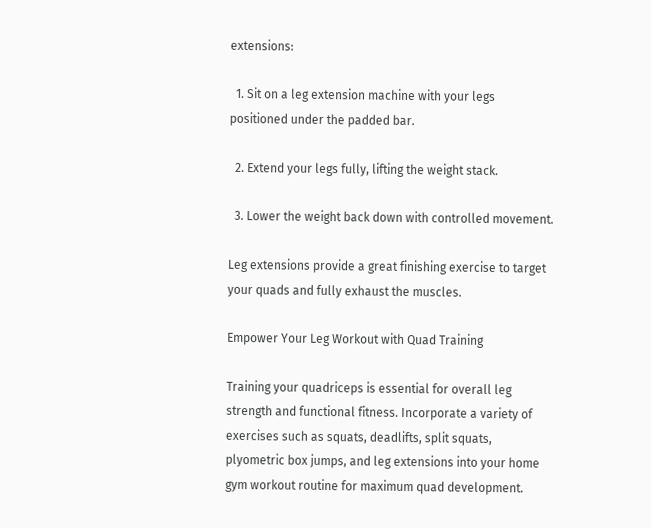extensions:

  1. Sit on a leg extension machine with your legs positioned under the padded bar.

  2. Extend your legs fully, lifting the weight stack.

  3. Lower the weight back down with controlled movement.

Leg extensions provide a great finishing exercise to target your quads and fully exhaust the muscles.

Empower Your Leg Workout with Quad Training

Training your quadriceps is essential for overall leg strength and functional fitness. Incorporate a variety of exercises such as squats, deadlifts, split squats, plyometric box jumps, and leg extensions into your home gym workout routine for maximum quad development.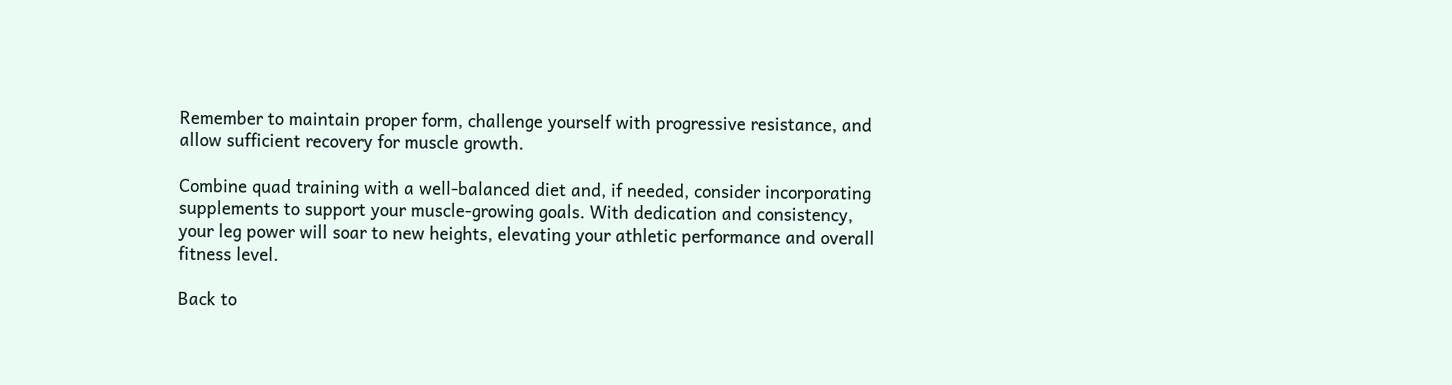Remember to maintain proper form, challenge yourself with progressive resistance, and allow sufficient recovery for muscle growth.

Combine quad training with a well-balanced diet and, if needed, consider incorporating supplements to support your muscle-growing goals. With dedication and consistency, your leg power will soar to new heights, elevating your athletic performance and overall fitness level.

Back to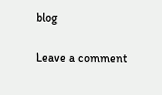blog

Leave a comment